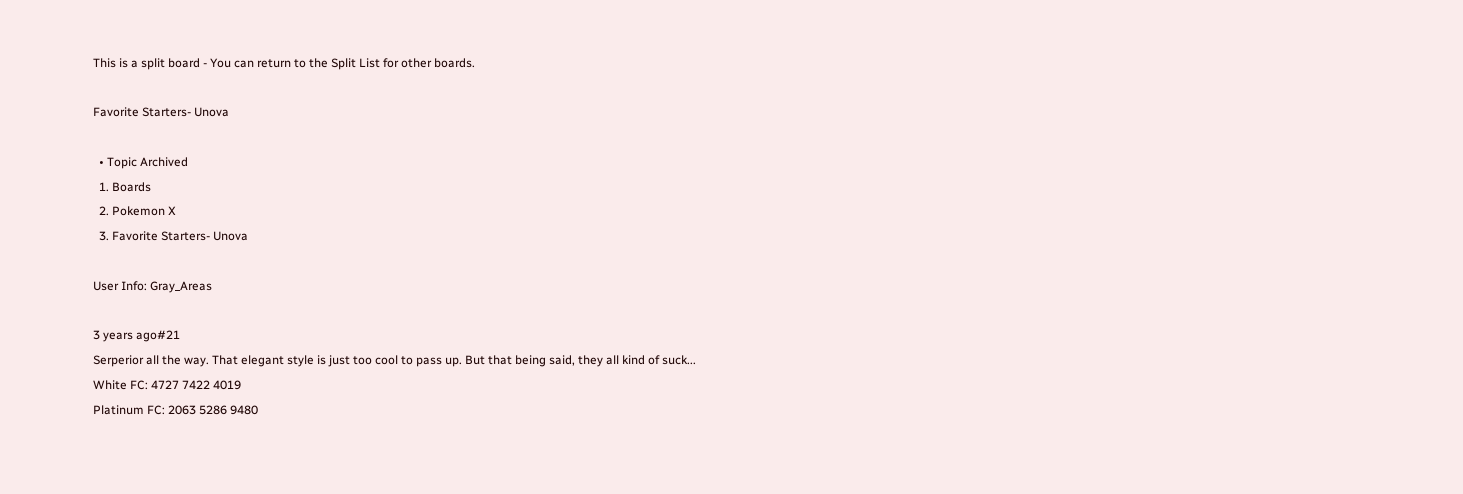This is a split board - You can return to the Split List for other boards.

Favorite Starters- Unova

  • Topic Archived
  1. Boards
  2. Pokemon X
  3. Favorite Starters- Unova

User Info: Gray_Areas

3 years ago#21
Serperior all the way. That elegant style is just too cool to pass up. But that being said, they all kind of suck...
White FC: 4727 7422 4019
Platinum FC: 2063 5286 9480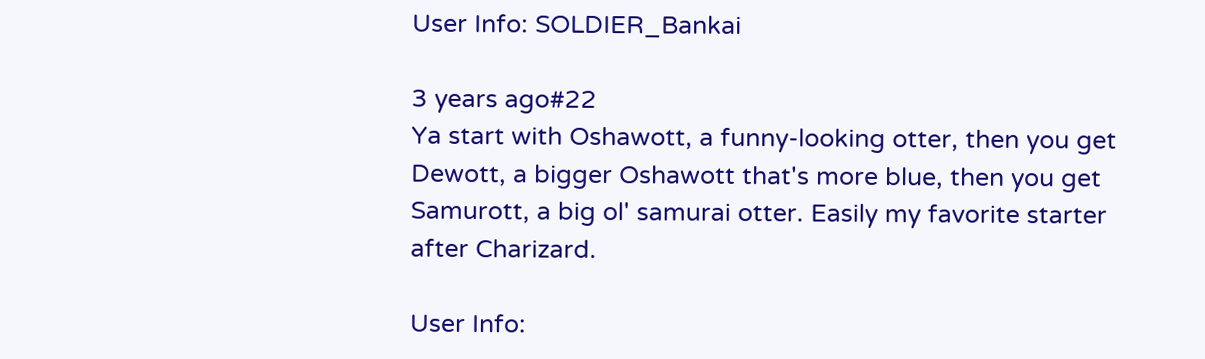User Info: SOLDIER_Bankai

3 years ago#22
Ya start with Oshawott, a funny-looking otter, then you get Dewott, a bigger Oshawott that's more blue, then you get Samurott, a big ol' samurai otter. Easily my favorite starter after Charizard.

User Info: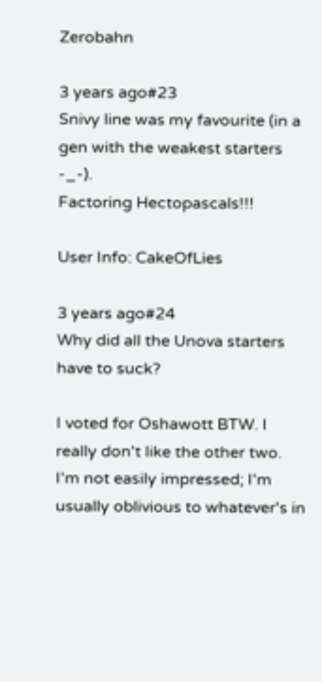Zerobahn

3 years ago#23
Snivy line was my favourite (in a gen with the weakest starters -_-).
Factoring Hectopascals!!!

User Info: CakeOfLies

3 years ago#24
Why did all the Unova starters have to suck?

I voted for Oshawott BTW. I really don't like the other two.
I'm not easily impressed; I'm usually oblivious to whatever's in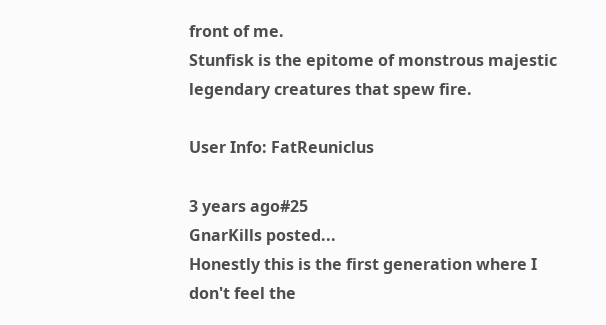front of me.
Stunfisk is the epitome of monstrous majestic legendary creatures that spew fire.

User Info: FatReuniclus

3 years ago#25
GnarKills posted...
Honestly this is the first generation where I don't feel the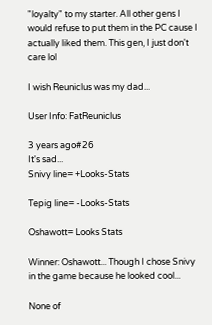"loyalty" to my starter. All other gens I would refuse to put them in the PC cause I actually liked them. This gen, I just don't care lol

I wish Reuniclus was my dad...

User Info: FatReuniclus

3 years ago#26
It's sad...
Snivy line= +Looks-Stats

Tepig line= -Looks-Stats

Oshawott= Looks Stats

Winner: Oshawott... Though I chose Snivy in the game because he looked cool...

None of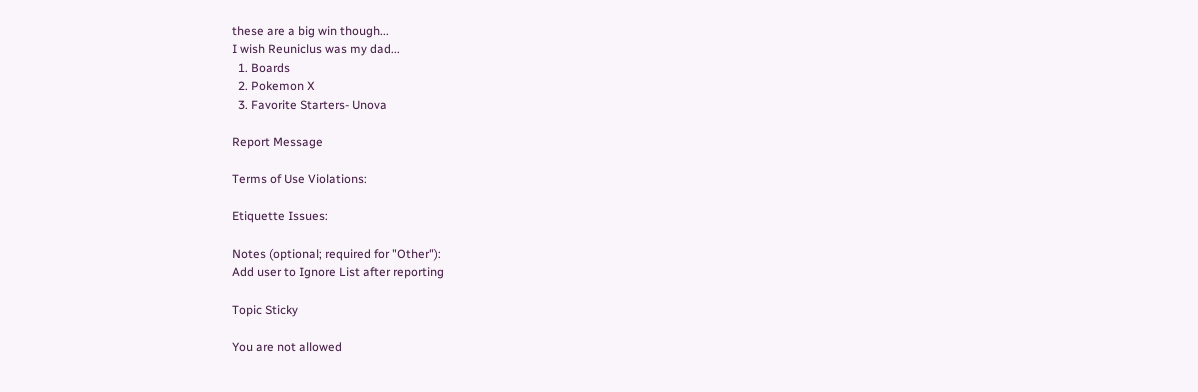these are a big win though...
I wish Reuniclus was my dad...
  1. Boards
  2. Pokemon X
  3. Favorite Starters- Unova

Report Message

Terms of Use Violations:

Etiquette Issues:

Notes (optional; required for "Other"):
Add user to Ignore List after reporting

Topic Sticky

You are not allowed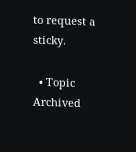to request a sticky.

  • Topic Archived